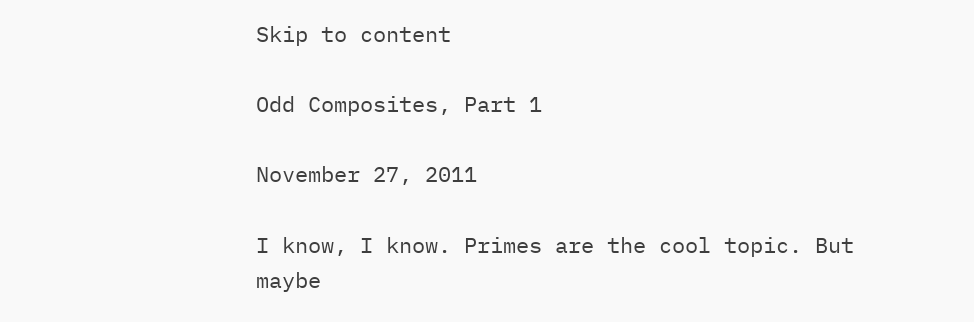Skip to content

Odd Composites, Part 1

November 27, 2011

I know, I know. Primes are the cool topic. But maybe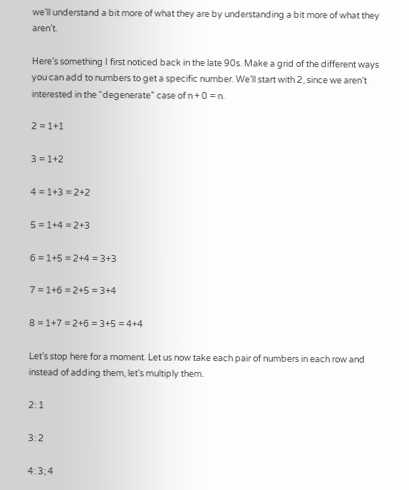we’ll understand a bit more of what they are by understanding a bit more of what they aren’t.

Here’s something I first noticed back in the late 90s. Make a grid of the different ways you can add to numbers to get a specific number. We’ll start with 2, since we aren’t interested in the “degenerate” case of n + 0 = n.

2 = 1+1

3 = 1+2

4 = 1+3 = 2+2

5 = 1+4 = 2+3

6 = 1+5 = 2+4 = 3+3

7 = 1+6 = 2+5 = 3+4

8 = 1+7 = 2+6 = 3+5 = 4+4

Let’s stop here for a moment. Let us now take each pair of numbers in each row and instead of adding them, let’s multiply them.

2: 1

3: 2

4: 3; 4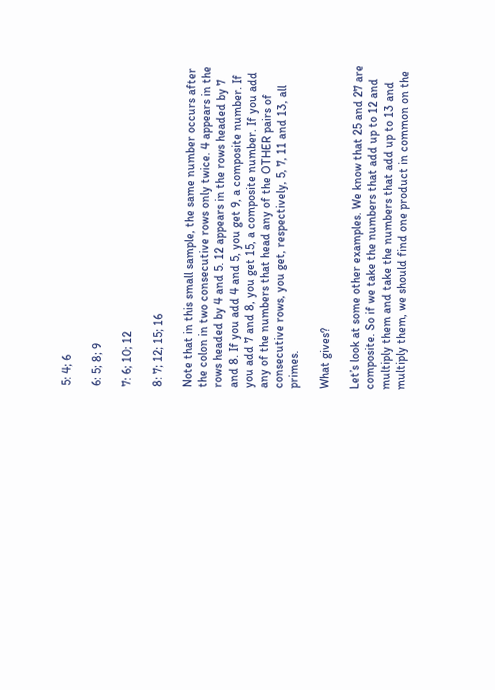5: 4; 6

6: 5; 8; 9

7: 6; 10; 12

8: 7; 12; 15; 16

Note that in this small sample, the same number occurs after the colon in two consecutive rows only twice. 4 appears in the rows headed by 4 and 5. 12 appears in the rows headed by 7 and 8. If you add 4 and 5, you get 9, a composite number. If you add 7 and 8, you get 15, a composite number. If you add any of the numbers that head any of the OTHER pairs of consecutive rows, you get, respectively, 5, 7, 11 and 13, all primes.

What gives?

Let’s look at some other examples. We know that 25 and 27 are composite. So if we take the numbers that add up to 12 and multiply them and take the numbers that add up to 13 and multiply them, we should find one product in common on the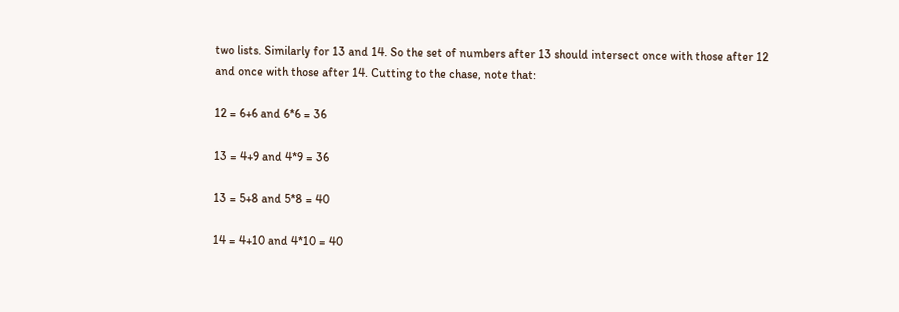two lists. Similarly for 13 and 14. So the set of numbers after 13 should intersect once with those after 12 and once with those after 14. Cutting to the chase, note that:

12 = 6+6 and 6*6 = 36

13 = 4+9 and 4*9 = 36

13 = 5+8 and 5*8 = 40

14 = 4+10 and 4*10 = 40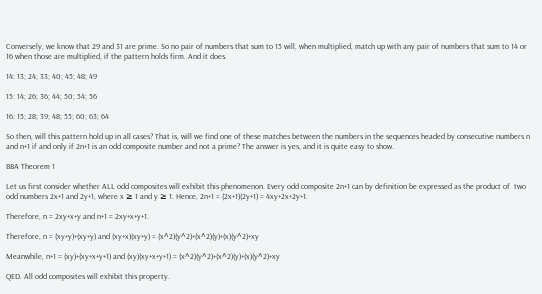Conversely, we know that 29 and 31 are prime. So no pair of numbers that sum to 15 will, when multiplied, match up with any pair of numbers that sum to 14 or 16 when those are multiplied, if the pattern holds firm. And it does.

14: 13; 24; 33; 40; 45; 48; 49

15: 14; 26; 36; 44; 50; 54; 56

16: 15; 28; 39; 48; 55; 60; 63; 64

So then, will this pattern hold up in all cases? That is, will we find one of these matches between the numbers in the sequences headed by consecutive numbers n and n+1 if and only if 2n+1 is an odd composite number and not a prime? The answer is yes, and it is quite easy to show.

BBA Theorem 1

Let us first consider whether ALL odd composites will exhibit this phenomenon. Every odd composite 2n+1 can by definition be expressed as the product of  two odd numbers 2x+1 and 2y+1, where x ≥ 1 and y ≥ 1. Hence, 2n+1 = (2x+1)(2y+1) = 4xy+2x+2y+1.

Therefore, n = 2xy+x+y and n+1 = 2xy+x+y+1.

Therefore, n = (xy+y)+(xy+y) and (xy+x)(xy+y) = (x^2)(y^2)+(x^2)(y)+(x)(y^2)+xy

Meanwhile, n+1 = (xy)+(xy+x+y+1) and (xy)(xy+x+y+1) = (x^2)(y^2)+(x^2)(y)+(x)(y^2)+xy

QED. All odd composites will exhibit this property.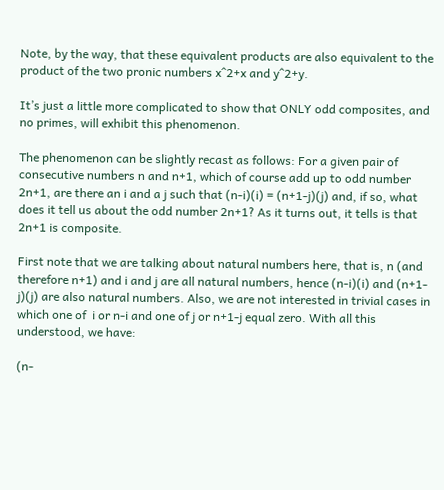Note, by the way, that these equivalent products are also equivalent to the product of the two pronic numbers x^2+x and y^2+y.

It’s just a little more complicated to show that ONLY odd composites, and no primes, will exhibit this phenomenon.

The phenomenon can be slightly recast as follows: For a given pair of consecutive numbers n and n+1, which of course add up to odd number 2n+1, are there an i and a j such that (n-i)(i) = (n+1-j)(j) and, if so, what does it tell us about the odd number 2n+1? As it turns out, it tells is that 2n+1 is composite.

First note that we are talking about natural numbers here, that is, n (and therefore n+1) and i and j are all natural numbers, hence (n-i)(i) and (n+1-j)(j) are also natural numbers. Also, we are not interested in trivial cases in which one of  i or n-i and one of j or n+1-j equal zero. With all this understood, we have:

(n-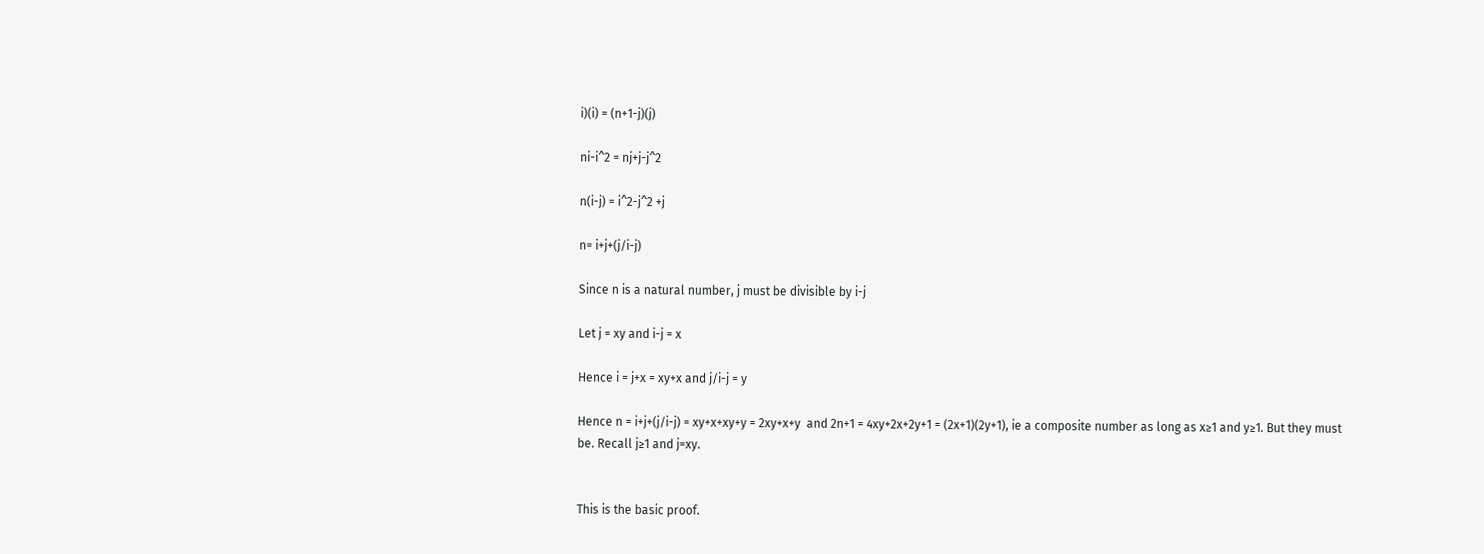i)(i) = (n+1-j)(j)

ni-i^2 = nj+j-j^2

n(i-j) = i^2-j^2 +j

n= i+j+(j/i-j)

Since n is a natural number, j must be divisible by i-j

Let j = xy and i-j = x

Hence i = j+x = xy+x and j/i-j = y

Hence n = i+j+(j/i-j) = xy+x+xy+y = 2xy+x+y  and 2n+1 = 4xy+2x+2y+1 = (2x+1)(2y+1), ie a composite number as long as x≥1 and y≥1. But they must be. Recall j≥1 and j=xy.


This is the basic proof.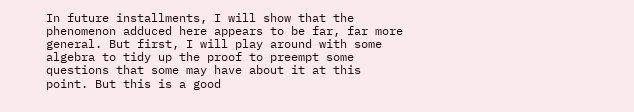In future installments, I will show that the phenomenon adduced here appears to be far, far more general. But first, I will play around with some algebra to tidy up the proof to preempt some questions that some may have about it at this point. But this is a good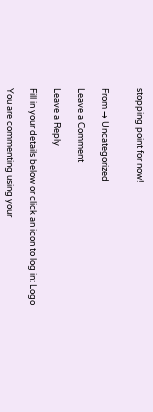stopping point for now!


From → Uncategorized

Leave a Comment

Leave a Reply

Fill in your details below or click an icon to log in: Logo

You are commenting using your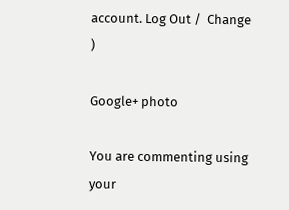account. Log Out /  Change )

Google+ photo

You are commenting using your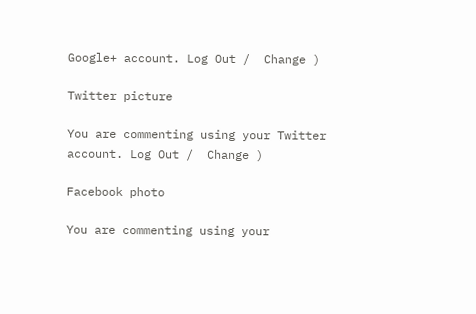Google+ account. Log Out /  Change )

Twitter picture

You are commenting using your Twitter account. Log Out /  Change )

Facebook photo

You are commenting using your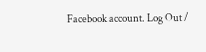Facebook account. Log Out /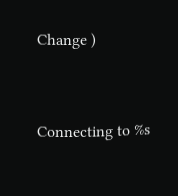Change )


Connecting to %s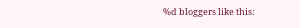%d bloggers like this: